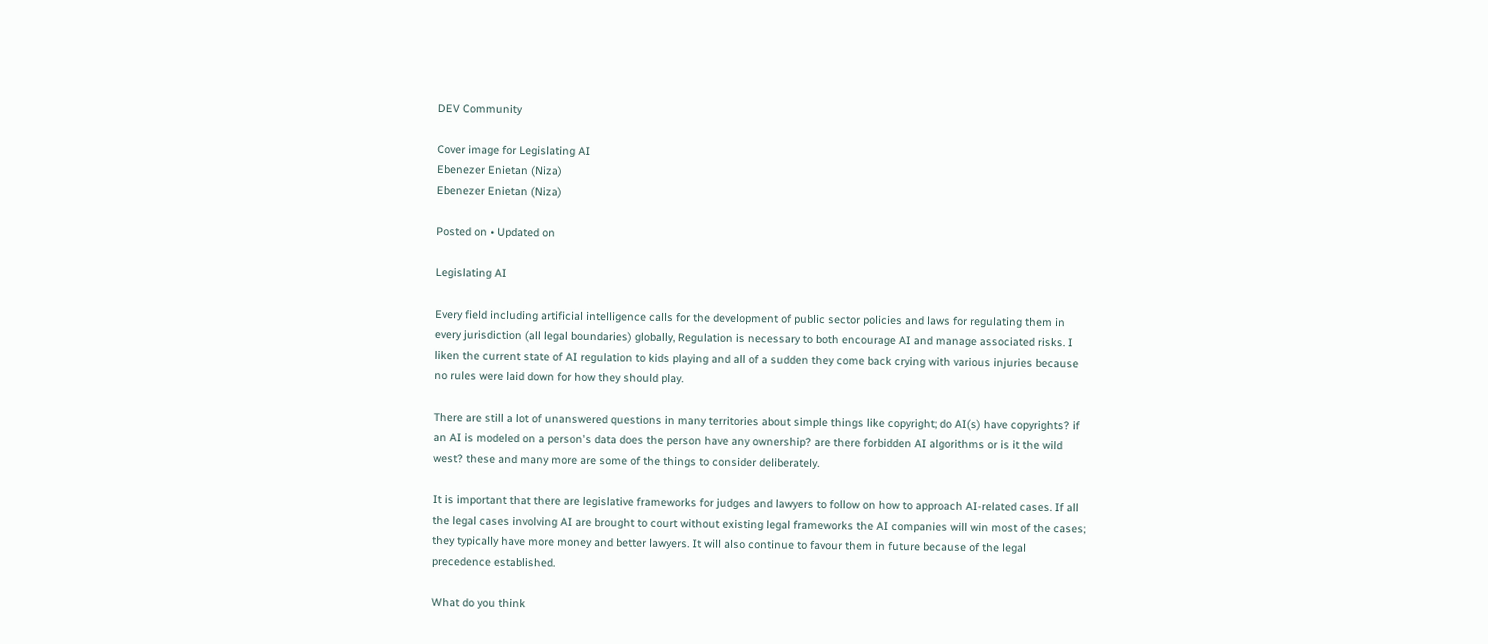DEV Community

Cover image for Legislating AI
Ebenezer Enietan (Niza)
Ebenezer Enietan (Niza)

Posted on • Updated on

Legislating AI

Every field including artificial intelligence calls for the development of public sector policies and laws for regulating them in every jurisdiction (all legal boundaries) globally, Regulation is necessary to both encourage AI and manage associated risks. I liken the current state of AI regulation to kids playing and all of a sudden they come back crying with various injuries because no rules were laid down for how they should play.

There are still a lot of unanswered questions in many territories about simple things like copyright; do AI(s) have copyrights? if an AI is modeled on a person's data does the person have any ownership? are there forbidden AI algorithms or is it the wild west? these and many more are some of the things to consider deliberately.

It is important that there are legislative frameworks for judges and lawyers to follow on how to approach AI-related cases. If all the legal cases involving AI are brought to court without existing legal frameworks the AI companies will win most of the cases; they typically have more money and better lawyers. It will also continue to favour them in future because of the legal precedence established.

What do you think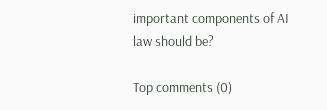important components of AI law should be?

Top comments (0)